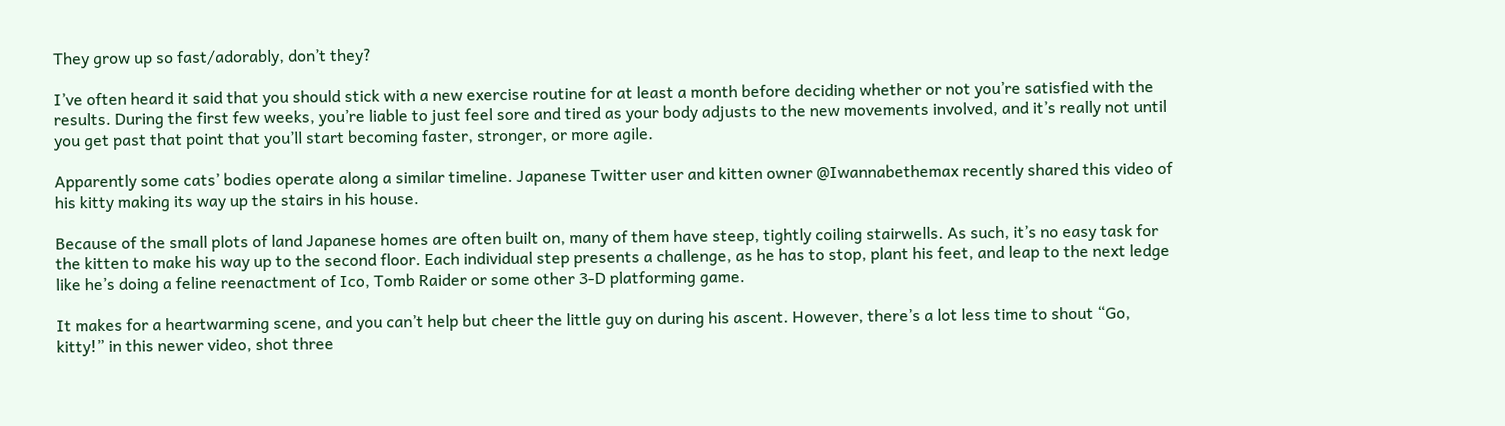They grow up so fast/adorably, don’t they?

I’ve often heard it said that you should stick with a new exercise routine for at least a month before deciding whether or not you’re satisfied with the results. During the first few weeks, you’re liable to just feel sore and tired as your body adjusts to the new movements involved, and it’s really not until you get past that point that you’ll start becoming faster, stronger, or more agile.

Apparently some cats’ bodies operate along a similar timeline. Japanese Twitter user and kitten owner @Iwannabethemax recently shared this video of his kitty making its way up the stairs in his house.

Because of the small plots of land Japanese homes are often built on, many of them have steep, tightly coiling stairwells. As such, it’s no easy task for the kitten to make his way up to the second floor. Each individual step presents a challenge, as he has to stop, plant his feet, and leap to the next ledge like he’s doing a feline reenactment of Ico, Tomb Raider or some other 3-D platforming game.

It makes for a heartwarming scene, and you can’t help but cheer the little guy on during his ascent. However, there’s a lot less time to shout “Go, kitty!” in this newer video, shot three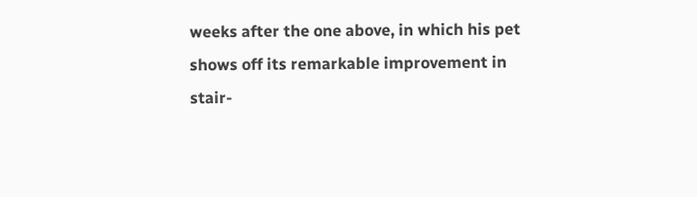weeks after the one above, in which his pet shows off its remarkable improvement in stair-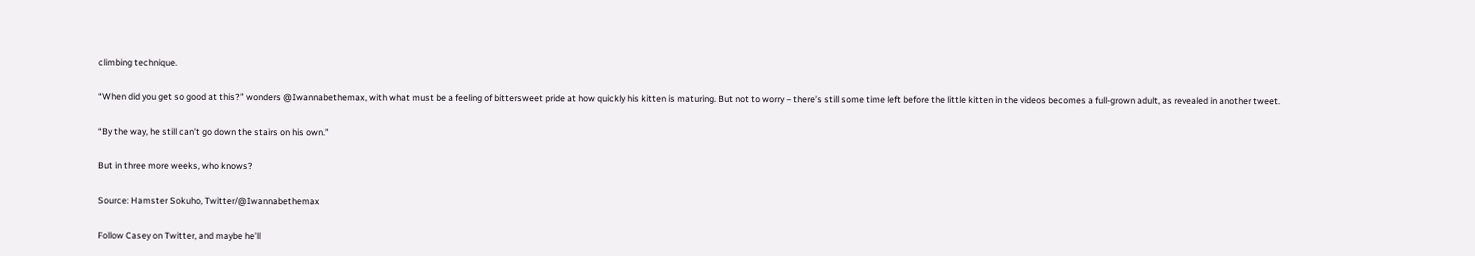climbing technique.

“When did you get so good at this?” wonders @Iwannabethemax, with what must be a feeling of bittersweet pride at how quickly his kitten is maturing. But not to worry – there’s still some time left before the little kitten in the videos becomes a full-grown adult, as revealed in another tweet.

“By the way, he still can’t go down the stairs on his own.”

But in three more weeks, who knows?

Source: Hamster Sokuho, Twitter/@Iwannabethemax

Follow Casey on Twitter, and maybe he’ll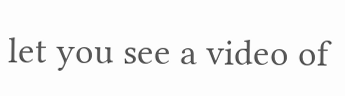let you see a video of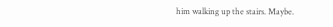him walking up the stairs. Maybe.